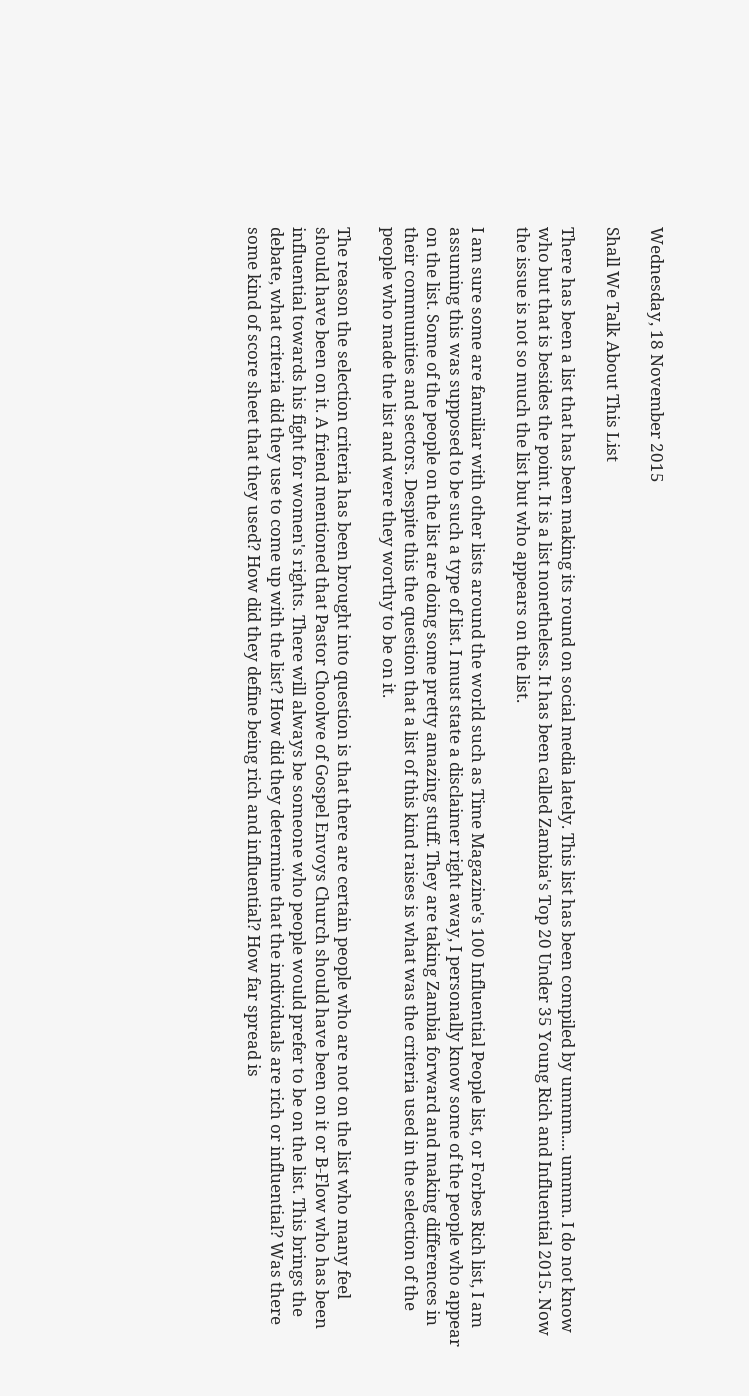Wednesday, 18 November 2015

Shall We Talk About This List

There has been a list that has been making its round on social media lately. This list has been compiled by ummm.... ummm. I do not know who but that is besides the point. It is a list nonetheless. It has been called Zambia's Top 20 Under 35 Young Rich and Influential 2015. Now the issue is not so much the list but who appears on the list.

I am sure some are familiar with other lists around the world such as Time Magazine's 100 Influential People list, or Forbes Rich list, I am assuming this was supposed to be such a type of list. I must state a disclaimer right away, I personally know some of the people who appear on the list. Some of the people on the list are doing some pretty amazing stuff. They are taking Zambia forward and making differences in their communities and sectors. Despite this the question that a list of this kind raises is what was the criteria used in the selection of the people who made the list and were they worthy to be on it.

The reason the selection criteria has been brought into question is that there are certain people who are not on the list who many feel should have been on it. A friend mentioned that Pastor Choolwe of Gospel Envoys Church should have been on it or B-Flow who has been influential towards his fight for women's rights. There will always be someone who people would prefer to be on the list. This brings the debate, what criteria did they use to come up with the list? How did they determine that the individuals are rich or influential? Was there some kind of score sheet that they used? How did they define being rich and influential? How far spread is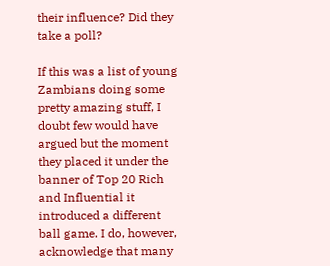their influence? Did they take a poll?

If this was a list of young Zambians doing some pretty amazing stuff, I doubt few would have argued but the moment they placed it under the banner of Top 20 Rich and Influential it introduced a different ball game. I do, however, acknowledge that many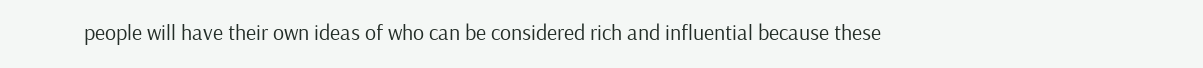people will have their own ideas of who can be considered rich and influential because these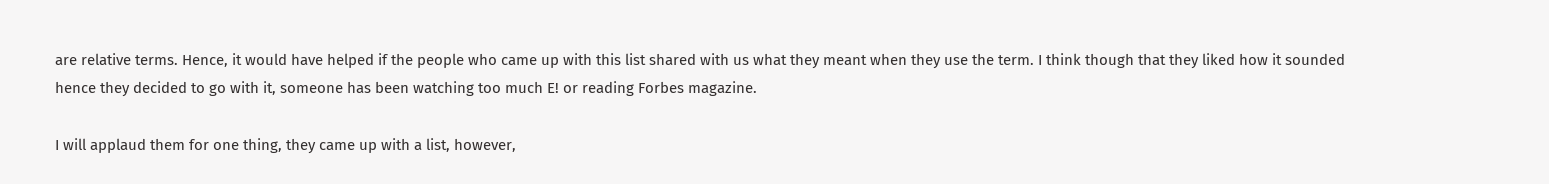are relative terms. Hence, it would have helped if the people who came up with this list shared with us what they meant when they use the term. I think though that they liked how it sounded hence they decided to go with it, someone has been watching too much E! or reading Forbes magazine.

I will applaud them for one thing, they came up with a list, however,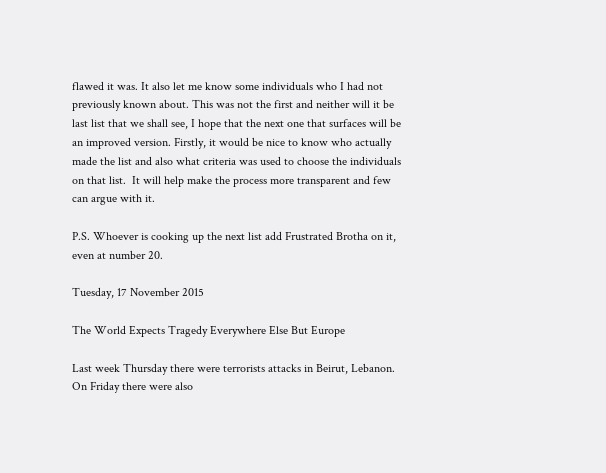flawed it was. It also let me know some individuals who I had not previously known about. This was not the first and neither will it be last list that we shall see, I hope that the next one that surfaces will be an improved version. Firstly, it would be nice to know who actually made the list and also what criteria was used to choose the individuals on that list.  It will help make the process more transparent and few can argue with it.

P.S. Whoever is cooking up the next list add Frustrated Brotha on it, even at number 20.

Tuesday, 17 November 2015

The World Expects Tragedy Everywhere Else But Europe

Last week Thursday there were terrorists attacks in Beirut, Lebanon. On Friday there were also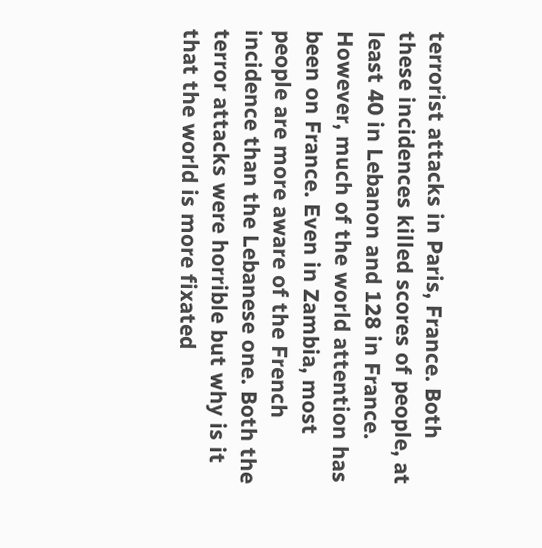terrorist attacks in Paris, France. Both these incidences killed scores of people, at least 40 in Lebanon and 128 in France. However, much of the world attention has been on France. Even in Zambia, most people are more aware of the French incidence than the Lebanese one. Both the terror attacks were horrible but why is it that the world is more fixated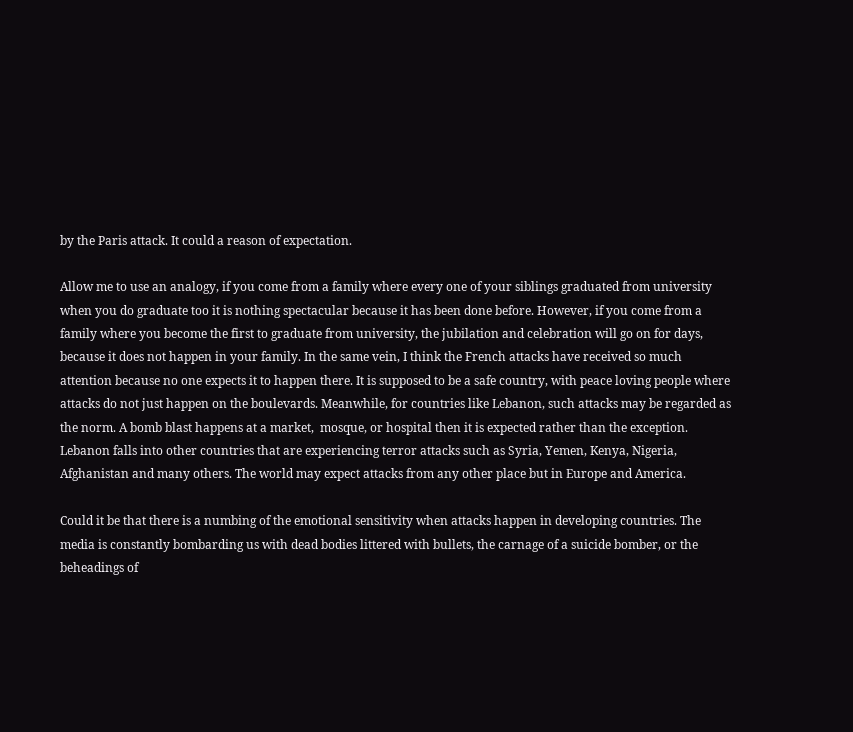by the Paris attack. It could a reason of expectation.

Allow me to use an analogy, if you come from a family where every one of your siblings graduated from university when you do graduate too it is nothing spectacular because it has been done before. However, if you come from a family where you become the first to graduate from university, the jubilation and celebration will go on for days, because it does not happen in your family. In the same vein, I think the French attacks have received so much attention because no one expects it to happen there. It is supposed to be a safe country, with peace loving people where attacks do not just happen on the boulevards. Meanwhile, for countries like Lebanon, such attacks may be regarded as the norm. A bomb blast happens at a market,  mosque, or hospital then it is expected rather than the exception. Lebanon falls into other countries that are experiencing terror attacks such as Syria, Yemen, Kenya, Nigeria, Afghanistan and many others. The world may expect attacks from any other place but in Europe and America.

Could it be that there is a numbing of the emotional sensitivity when attacks happen in developing countries. The media is constantly bombarding us with dead bodies littered with bullets, the carnage of a suicide bomber, or the beheadings of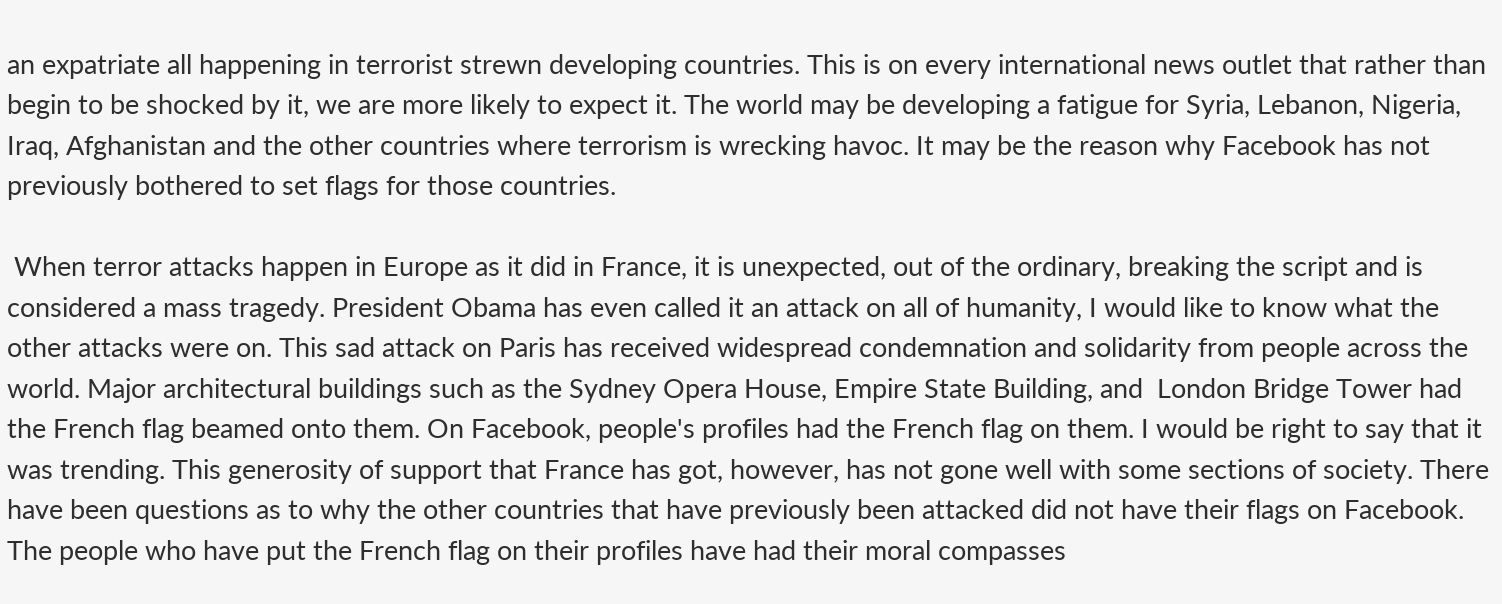an expatriate all happening in terrorist strewn developing countries. This is on every international news outlet that rather than begin to be shocked by it, we are more likely to expect it. The world may be developing a fatigue for Syria, Lebanon, Nigeria, Iraq, Afghanistan and the other countries where terrorism is wrecking havoc. It may be the reason why Facebook has not previously bothered to set flags for those countries.

 When terror attacks happen in Europe as it did in France, it is unexpected, out of the ordinary, breaking the script and is considered a mass tragedy. President Obama has even called it an attack on all of humanity, I would like to know what the other attacks were on. This sad attack on Paris has received widespread condemnation and solidarity from people across the world. Major architectural buildings such as the Sydney Opera House, Empire State Building, and  London Bridge Tower had the French flag beamed onto them. On Facebook, people's profiles had the French flag on them. I would be right to say that it was trending. This generosity of support that France has got, however, has not gone well with some sections of society. There have been questions as to why the other countries that have previously been attacked did not have their flags on Facebook. The people who have put the French flag on their profiles have had their moral compasses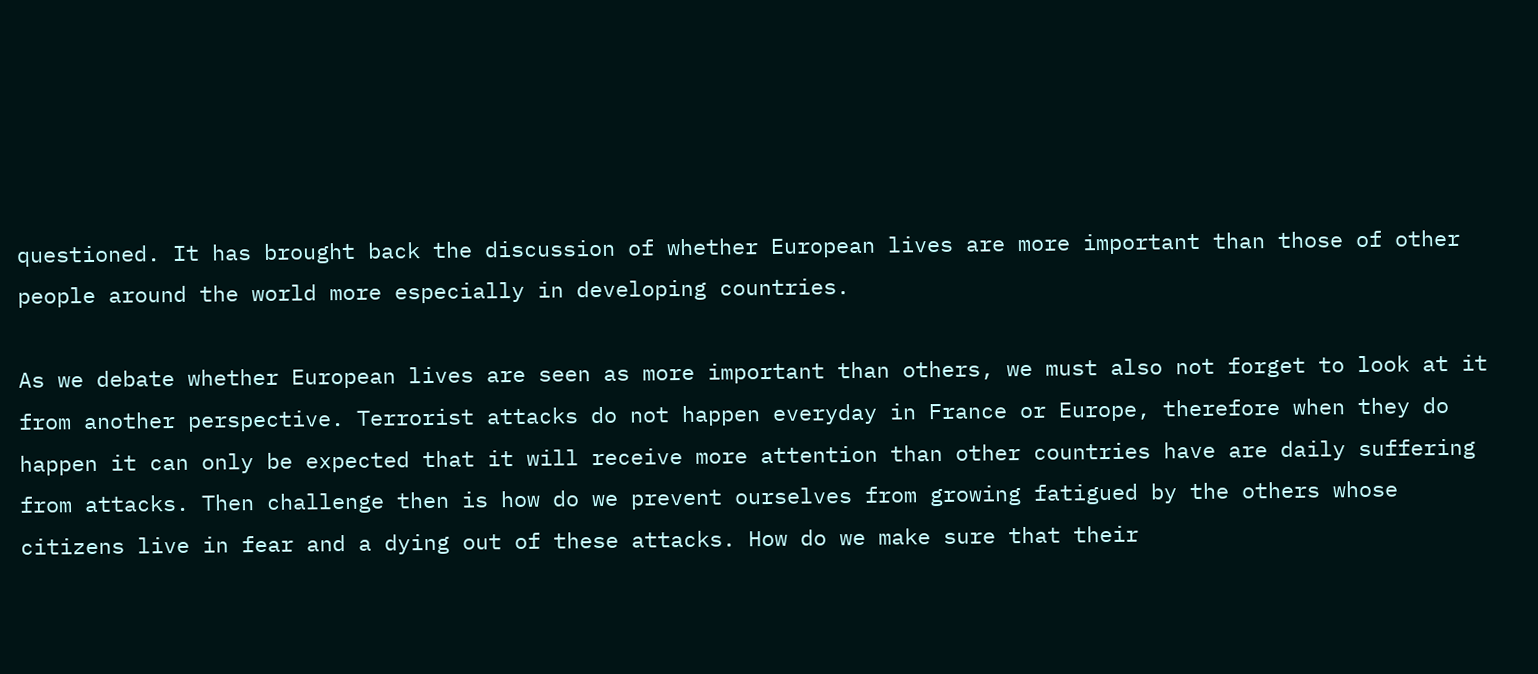questioned. It has brought back the discussion of whether European lives are more important than those of other people around the world more especially in developing countries.

As we debate whether European lives are seen as more important than others, we must also not forget to look at it from another perspective. Terrorist attacks do not happen everyday in France or Europe, therefore when they do happen it can only be expected that it will receive more attention than other countries have are daily suffering from attacks. Then challenge then is how do we prevent ourselves from growing fatigued by the others whose citizens live in fear and a dying out of these attacks. How do we make sure that their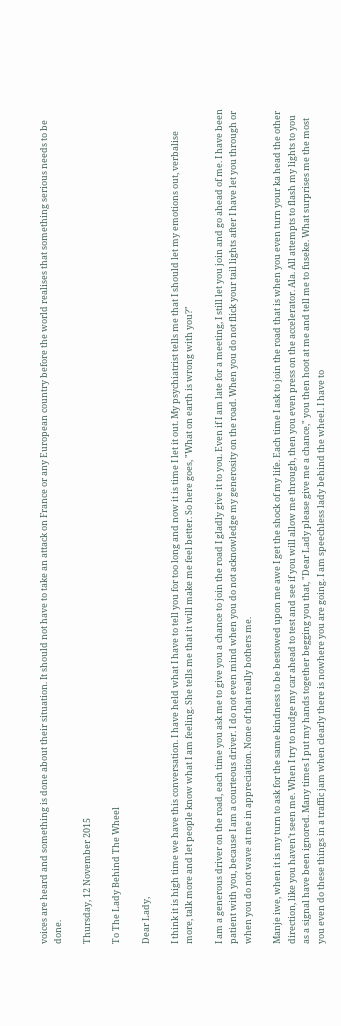voices are heard and something is done about their situation. It should not have to take an attack on France or any European country before the world realises that something serious needs to be done.

Thursday, 12 November 2015

To The Lady Behind The Wheel

Dear Lady,

I think it is high time we have this conversation. I have held what I have to tell you for too long and now it is time I let it out. My psychiatrist tells me that I should let my emotions out, verbalise more, talk more and let people know what I am feeling. She tells me that it will make me feel better. So here goes, "What on earth is wrong with you?"

I am a generous driver on the road, each time you ask me to give you a chance to join the road I gladly give it to you. Even if I am late for a meeting, I still let you join and go ahead of me. I have been patient with you, because I am a courteous driver. I do not even mind when you do not acknowledge my generosity on the road. When you do not flick your tail lights after I have let you through or when you do not wave at me in appreciation. None of that really bothers me.

Manje iwe, when it is my turn to ask for the same kindness to be bestowed upon me awe I get the shock of my life. Each time I ask to join the road that is when you even turn your ka head the other direction, like you haven't seen me. When I try to nudge my car ahead to test and see if you will allow me through, then you even press on the accelerator. Ala. All attempts to flash my lights to you as a signal have been ignored. Many times I put my hands together begging you that, "Dear Lady please give me a chance," you then hoot at me and tell me to fuseke. What surprises me the most you even do these things in a traffic jam when clearly there is nowhere you are going. I am speechless lady behind the wheel. I have to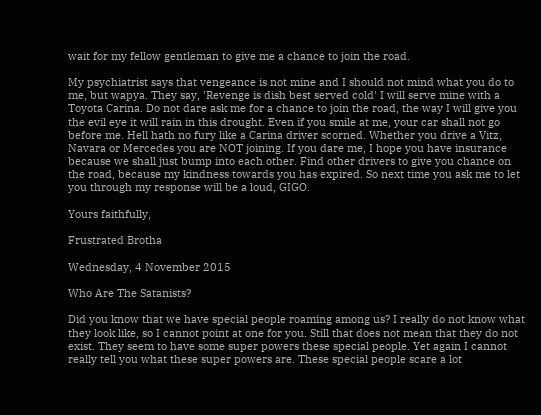wait for my fellow gentleman to give me a chance to join the road.

My psychiatrist says that vengeance is not mine and I should not mind what you do to me, but wapya. They say, 'Revenge is dish best served cold' I will serve mine with a Toyota Carina. Do not dare ask me for a chance to join the road, the way I will give you the evil eye it will rain in this drought. Even if you smile at me, your car shall not go before me. Hell hath no fury like a Carina driver scorned. Whether you drive a Vitz, Navara or Mercedes you are NOT joining. If you dare me, I hope you have insurance because we shall just bump into each other. Find other drivers to give you chance on the road, because my kindness towards you has expired. So next time you ask me to let you through my response will be a loud, GIGO.

Yours faithfully,

Frustrated Brotha

Wednesday, 4 November 2015

Who Are The Satanists?

Did you know that we have special people roaming among us? I really do not know what they look like, so I cannot point at one for you. Still that does not mean that they do not exist. They seem to have some super powers these special people. Yet again I cannot really tell you what these super powers are. These special people scare a lot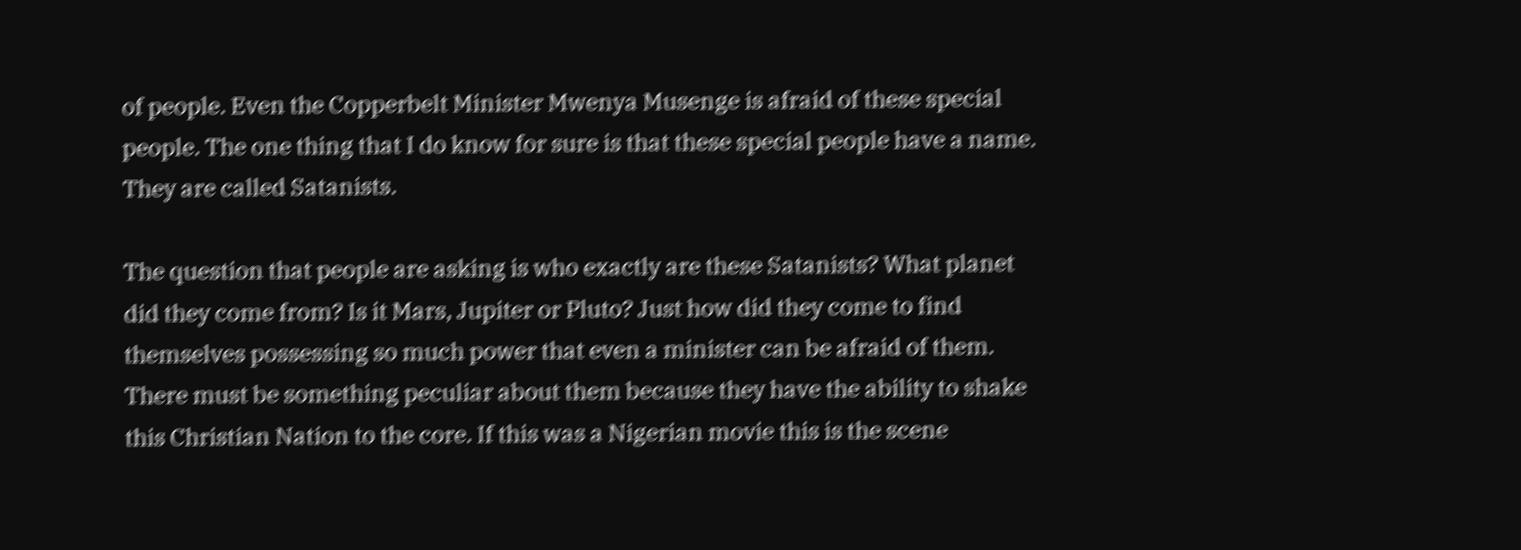of people. Even the Copperbelt Minister Mwenya Musenge is afraid of these special people. The one thing that I do know for sure is that these special people have a name. They are called Satanists.

The question that people are asking is who exactly are these Satanists? What planet did they come from? Is it Mars, Jupiter or Pluto? Just how did they come to find themselves possessing so much power that even a minister can be afraid of them. There must be something peculiar about them because they have the ability to shake this Christian Nation to the core. If this was a Nigerian movie this is the scene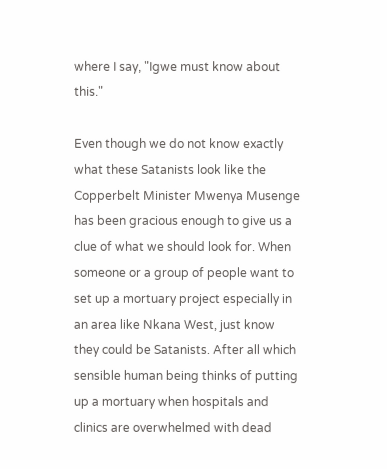where I say, "Igwe must know about this."

Even though we do not know exactly what these Satanists look like the Copperbelt Minister Mwenya Musenge has been gracious enough to give us a clue of what we should look for. When someone or a group of people want to set up a mortuary project especially in an area like Nkana West, just know they could be Satanists. After all which sensible human being thinks of putting up a mortuary when hospitals and clinics are overwhelmed with dead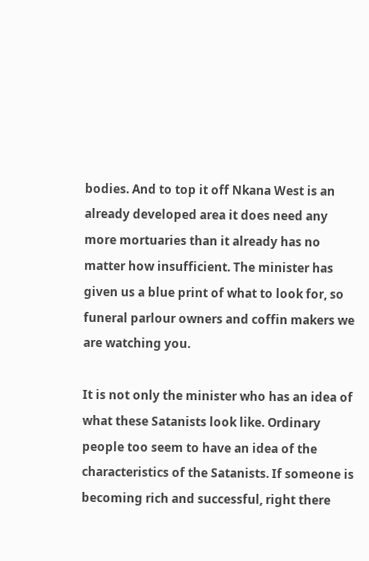bodies. And to top it off Nkana West is an already developed area it does need any more mortuaries than it already has no matter how insufficient. The minister has given us a blue print of what to look for, so funeral parlour owners and coffin makers we are watching you.

It is not only the minister who has an idea of what these Satanists look like. Ordinary people too seem to have an idea of the characteristics of the Satanists. If someone is becoming rich and successful, right there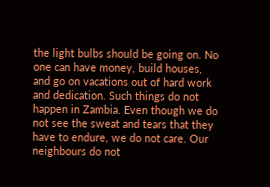the light bulbs should be going on. No one can have money, build houses, and go on vacations out of hard work and dedication. Such things do not happen in Zambia. Even though we do not see the sweat and tears that they have to endure, we do not care. Our neighbours do not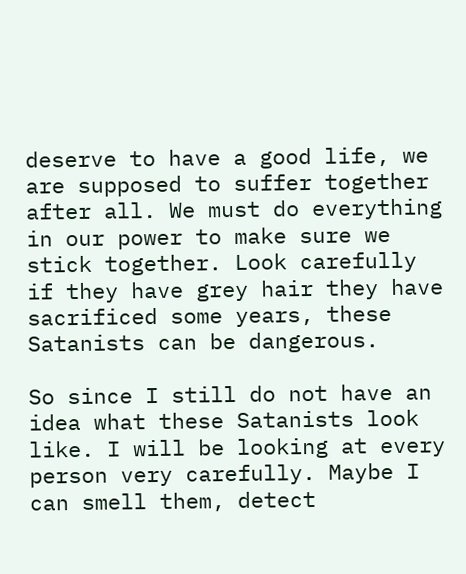deserve to have a good life, we are supposed to suffer together after all. We must do everything in our power to make sure we stick together. Look carefully if they have grey hair they have sacrificed some years, these Satanists can be dangerous.

So since I still do not have an idea what these Satanists look like. I will be looking at every person very carefully. Maybe I can smell them, detect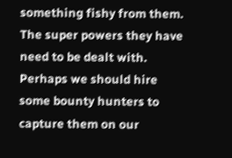something fishy from them. The super powers they have need to be dealt with. Perhaps we should hire some bounty hunters to capture them on our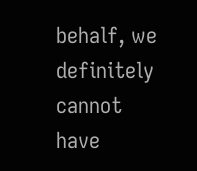behalf, we definitely cannot have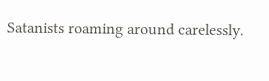Satanists roaming around carelessly.